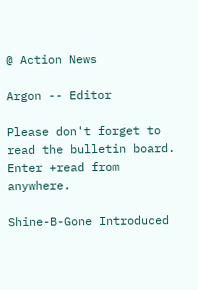@ Action News

Argon -- Editor

Please don't forget to read the bulletin board. Enter +read from anywhere.

Shine-B-Gone Introduced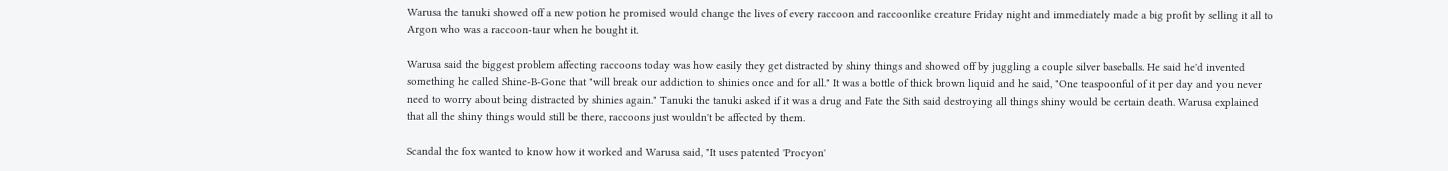Warusa the tanuki showed off a new potion he promised would change the lives of every raccoon and raccoonlike creature Friday night and immediately made a big profit by selling it all to Argon who was a raccoon-taur when he bought it.

Warusa said the biggest problem affecting raccoons today was how easily they get distracted by shiny things and showed off by juggling a couple silver baseballs. He said he'd invented something he called Shine-B-Gone that "will break our addiction to shinies once and for all." It was a bottle of thick brown liquid and he said, "One teaspoonful of it per day and you never need to worry about being distracted by shinies again." Tanuki the tanuki asked if it was a drug and Fate the Sith said destroying all things shiny would be certain death. Warusa explained that all the shiny things would still be there, raccoons just wouldn't be affected by them.

Scandal the fox wanted to know how it worked and Warusa said, "It uses patented 'Procyon'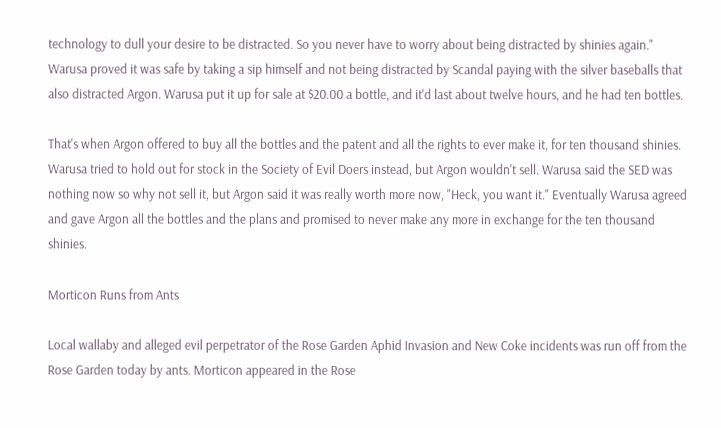technology to dull your desire to be distracted. So you never have to worry about being distracted by shinies again." Warusa proved it was safe by taking a sip himself and not being distracted by Scandal paying with the silver baseballs that also distracted Argon. Warusa put it up for sale at $20.00 a bottle, and it'd last about twelve hours, and he had ten bottles.

That's when Argon offered to buy all the bottles and the patent and all the rights to ever make it, for ten thousand shinies. Warusa tried to hold out for stock in the Society of Evil Doers instead, but Argon wouldn't sell. Warusa said the SED was nothing now so why not sell it, but Argon said it was really worth more now, "Heck, you want it." Eventually Warusa agreed and gave Argon all the bottles and the plans and promised to never make any more in exchange for the ten thousand shinies.

Morticon Runs from Ants

Local wallaby and alleged evil perpetrator of the Rose Garden Aphid Invasion and New Coke incidents was run off from the Rose Garden today by ants. Morticon appeared in the Rose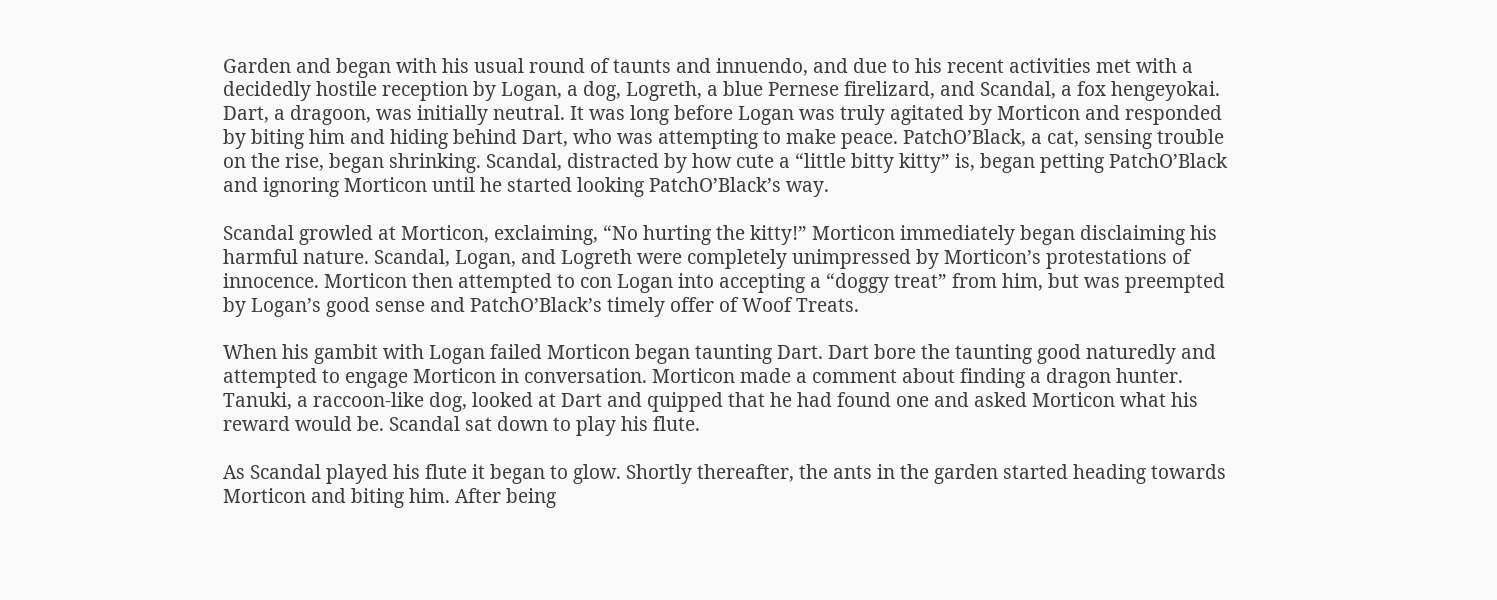Garden and began with his usual round of taunts and innuendo, and due to his recent activities met with a decidedly hostile reception by Logan, a dog, Logreth, a blue Pernese firelizard, and Scandal, a fox hengeyokai. Dart, a dragoon, was initially neutral. It was long before Logan was truly agitated by Morticon and responded by biting him and hiding behind Dart, who was attempting to make peace. PatchO’Black, a cat, sensing trouble on the rise, began shrinking. Scandal, distracted by how cute a “little bitty kitty” is, began petting PatchO’Black and ignoring Morticon until he started looking PatchO’Black’s way.

Scandal growled at Morticon, exclaiming, “No hurting the kitty!” Morticon immediately began disclaiming his harmful nature. Scandal, Logan, and Logreth were completely unimpressed by Morticon’s protestations of innocence. Morticon then attempted to con Logan into accepting a “doggy treat” from him, but was preempted by Logan’s good sense and PatchO’Black’s timely offer of Woof Treats.

When his gambit with Logan failed Morticon began taunting Dart. Dart bore the taunting good naturedly and attempted to engage Morticon in conversation. Morticon made a comment about finding a dragon hunter. Tanuki, a raccoon-like dog, looked at Dart and quipped that he had found one and asked Morticon what his reward would be. Scandal sat down to play his flute.

As Scandal played his flute it began to glow. Shortly thereafter, the ants in the garden started heading towards Morticon and biting him. After being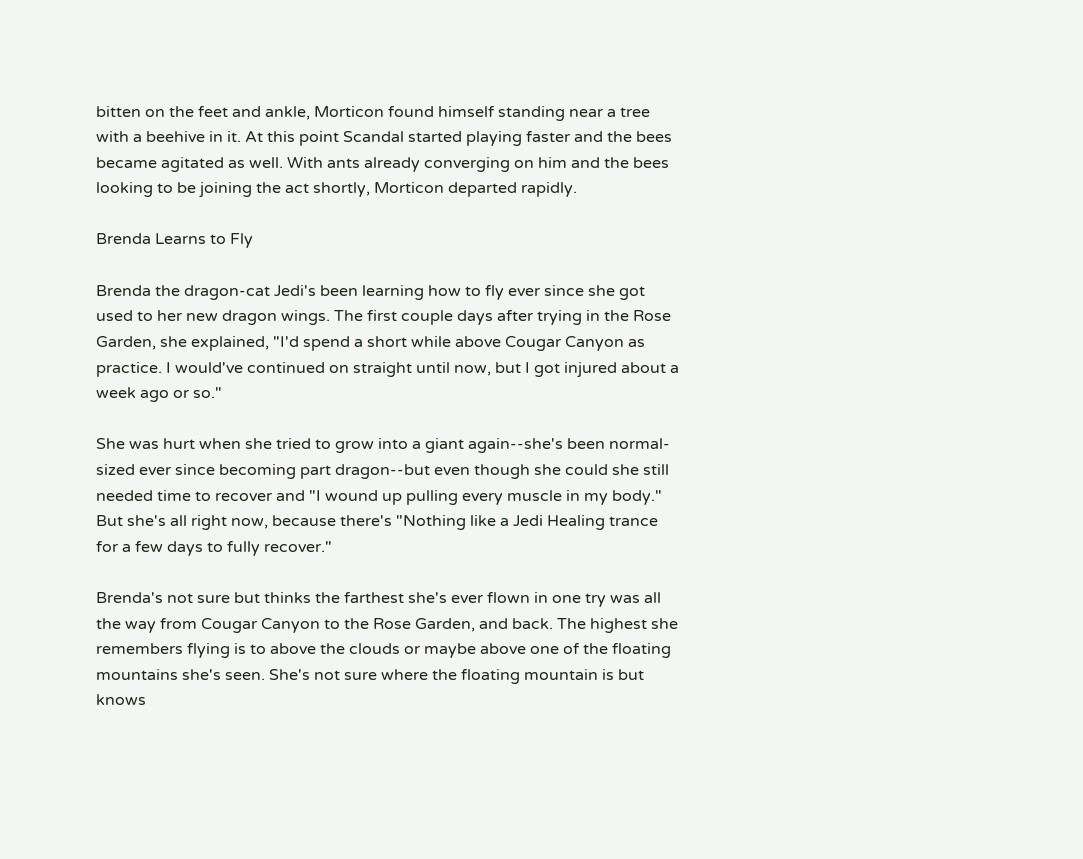bitten on the feet and ankle, Morticon found himself standing near a tree with a beehive in it. At this point Scandal started playing faster and the bees became agitated as well. With ants already converging on him and the bees looking to be joining the act shortly, Morticon departed rapidly.

Brenda Learns to Fly

Brenda the dragon-cat Jedi's been learning how to fly ever since she got used to her new dragon wings. The first couple days after trying in the Rose Garden, she explained, "I'd spend a short while above Cougar Canyon as practice. I would've continued on straight until now, but I got injured about a week ago or so."

She was hurt when she tried to grow into a giant again--she's been normal-sized ever since becoming part dragon--but even though she could she still needed time to recover and "I wound up pulling every muscle in my body." But she's all right now, because there's "Nothing like a Jedi Healing trance for a few days to fully recover."

Brenda's not sure but thinks the farthest she's ever flown in one try was all the way from Cougar Canyon to the Rose Garden, and back. The highest she remembers flying is to above the clouds or maybe above one of the floating mountains she's seen. She's not sure where the floating mountain is but knows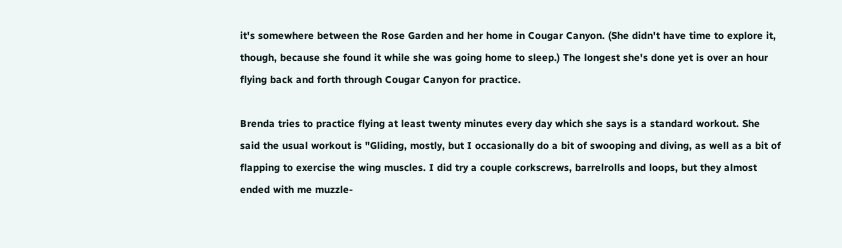it's somewhere between the Rose Garden and her home in Cougar Canyon. (She didn't have time to explore it, though, because she found it while she was going home to sleep.) The longest she's done yet is over an hour flying back and forth through Cougar Canyon for practice.

Brenda tries to practice flying at least twenty minutes every day which she says is a standard workout. She said the usual workout is "Gliding, mostly, but I occasionally do a bit of swooping and diving, as well as a bit of flapping to exercise the wing muscles. I did try a couple corkscrews, barrelrolls and loops, but they almost ended with me muzzle-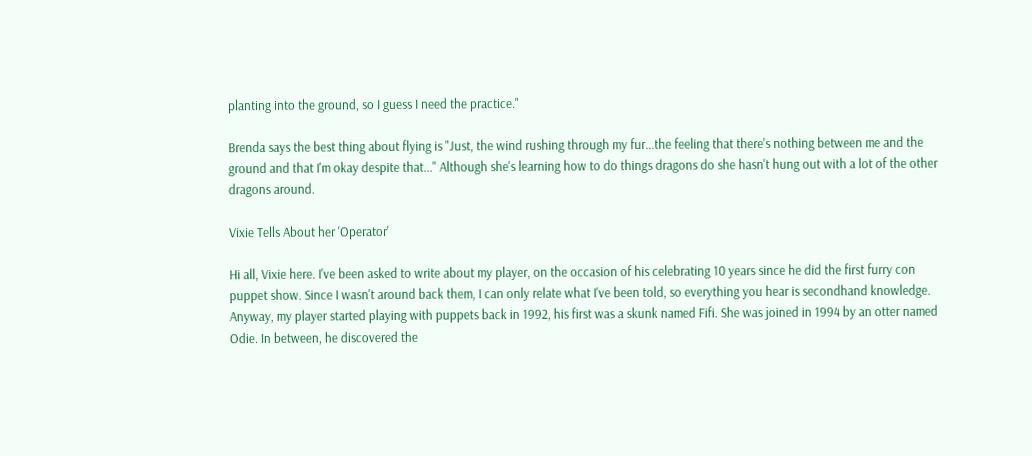planting into the ground, so I guess I need the practice."

Brenda says the best thing about flying is "Just, the wind rushing through my fur...the feeling that there's nothing between me and the ground and that I'm okay despite that..." Although she's learning how to do things dragons do she hasn't hung out with a lot of the other dragons around.

Vixie Tells About her 'Operator'

Hi all, Vixie here. I've been asked to write about my player, on the occasion of his celebrating 10 years since he did the first furry con puppet show. Since I wasn't around back them, I can only relate what I've been told, so everything you hear is secondhand knowledge. Anyway, my player started playing with puppets back in 1992, his first was a skunk named Fifi. She was joined in 1994 by an otter named Odie. In between, he discovered the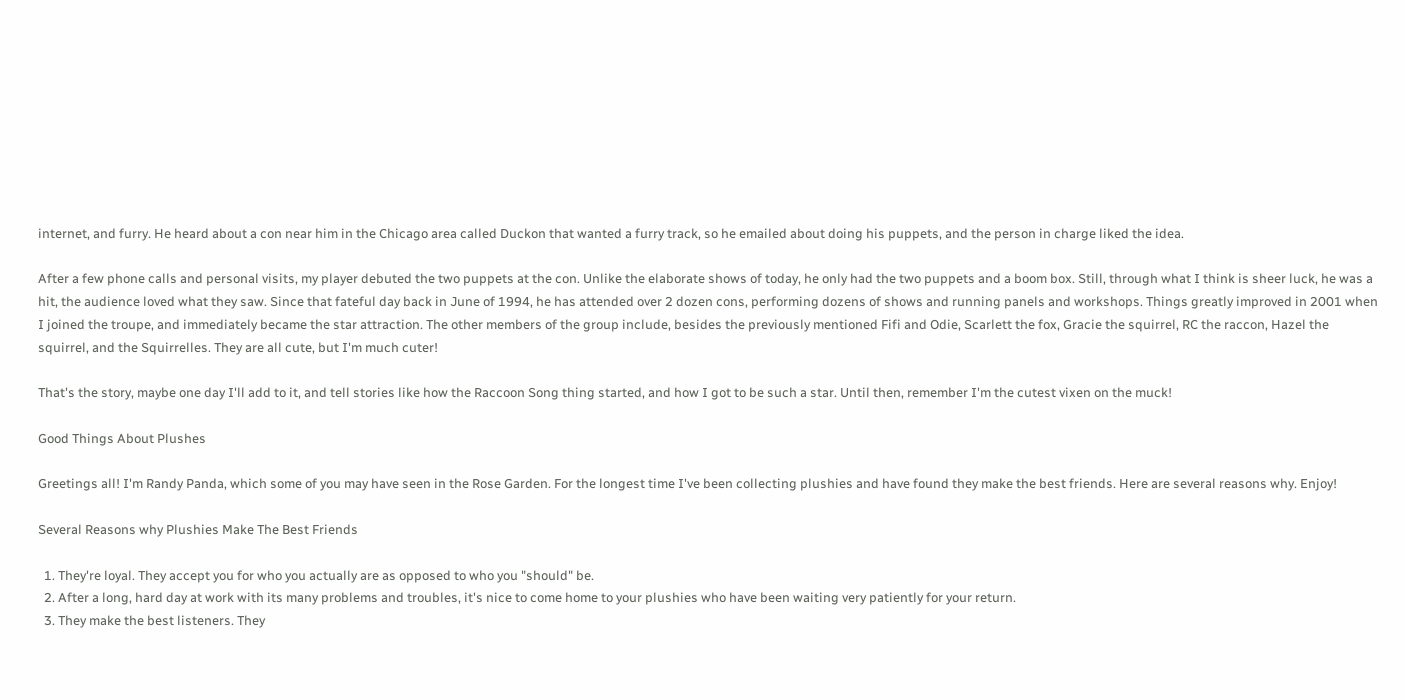internet, and furry. He heard about a con near him in the Chicago area called Duckon that wanted a furry track, so he emailed about doing his puppets, and the person in charge liked the idea.

After a few phone calls and personal visits, my player debuted the two puppets at the con. Unlike the elaborate shows of today, he only had the two puppets and a boom box. Still, through what I think is sheer luck, he was a hit, the audience loved what they saw. Since that fateful day back in June of 1994, he has attended over 2 dozen cons, performing dozens of shows and running panels and workshops. Things greatly improved in 2001 when I joined the troupe, and immediately became the star attraction. The other members of the group include, besides the previously mentioned Fifi and Odie, Scarlett the fox, Gracie the squirrel, RC the raccon, Hazel the squirrel, and the Squirrelles. They are all cute, but I'm much cuter!

That's the story, maybe one day I'll add to it, and tell stories like how the Raccoon Song thing started, and how I got to be such a star. Until then, remember I'm the cutest vixen on the muck!

Good Things About Plushes

Greetings all! I'm Randy Panda, which some of you may have seen in the Rose Garden. For the longest time I've been collecting plushies and have found they make the best friends. Here are several reasons why. Enjoy!

Several Reasons why Plushies Make The Best Friends

  1. They're loyal. They accept you for who you actually are as opposed to who you "should" be.
  2. After a long, hard day at work with its many problems and troubles, it's nice to come home to your plushies who have been waiting very patiently for your return.
  3. They make the best listeners. They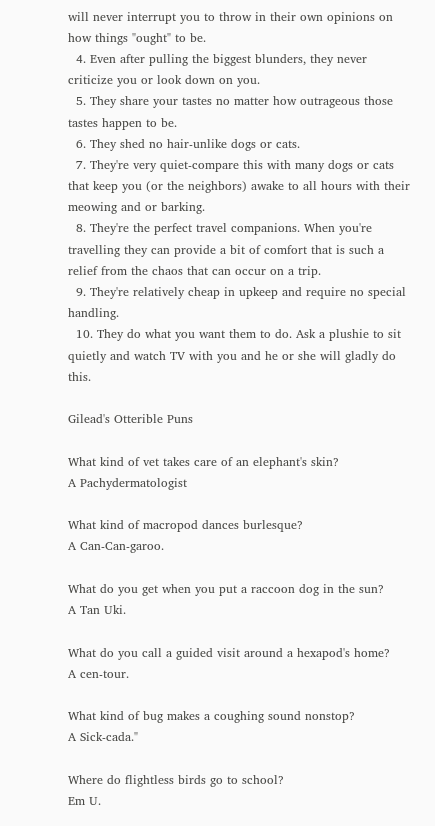will never interrupt you to throw in their own opinions on how things "ought" to be.
  4. Even after pulling the biggest blunders, they never criticize you or look down on you.
  5. They share your tastes no matter how outrageous those tastes happen to be.
  6. They shed no hair-unlike dogs or cats.
  7. They're very quiet-compare this with many dogs or cats that keep you (or the neighbors) awake to all hours with their meowing and or barking.
  8. They're the perfect travel companions. When you're travelling they can provide a bit of comfort that is such a relief from the chaos that can occur on a trip.
  9. They're relatively cheap in upkeep and require no special handling.
  10. They do what you want them to do. Ask a plushie to sit quietly and watch TV with you and he or she will gladly do this.

Gilead's Otterible Puns

What kind of vet takes care of an elephant's skin?
A Pachydermatologist

What kind of macropod dances burlesque?
A Can-Can-garoo.

What do you get when you put a raccoon dog in the sun?
A Tan Uki.

What do you call a guided visit around a hexapod's home?
A cen-tour.

What kind of bug makes a coughing sound nonstop?
A Sick-cada."

Where do flightless birds go to school?
Em U.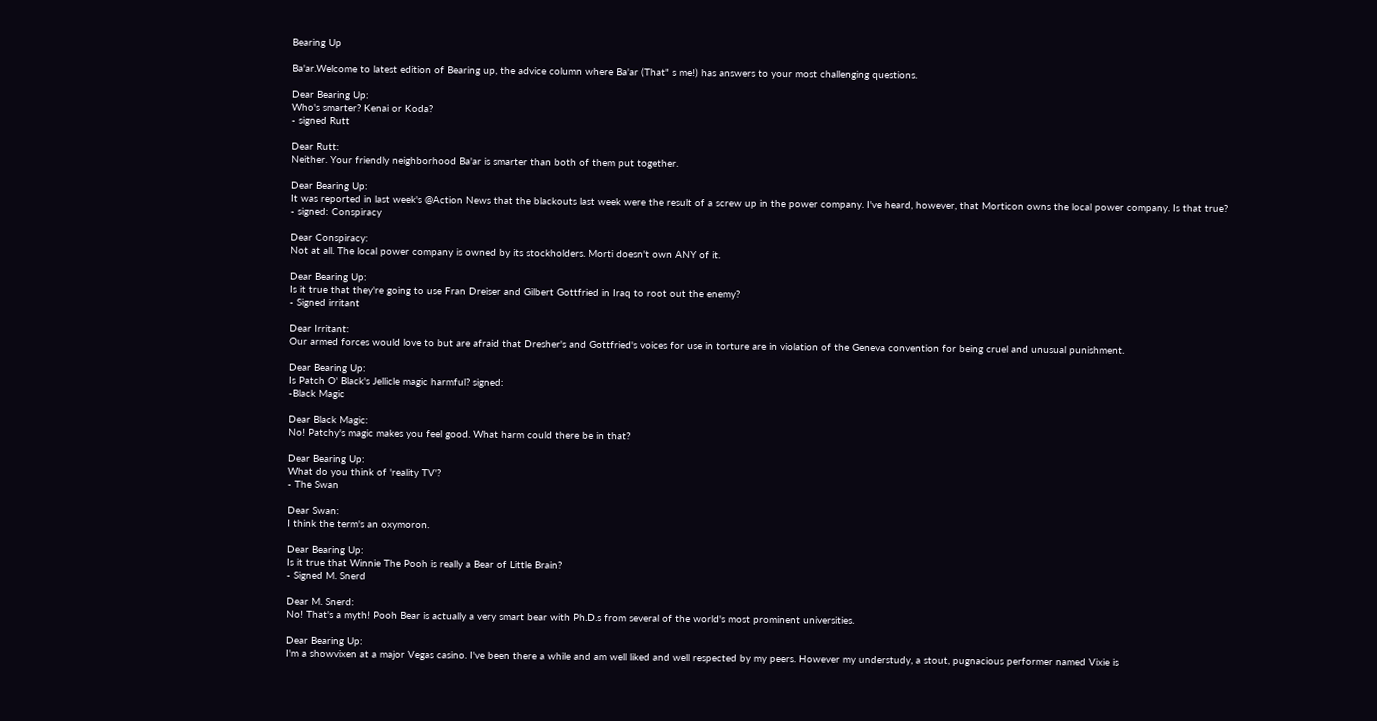Bearing Up

Ba'ar.Welcome to latest edition of Bearing up, the advice column where Ba'ar (That" s me!) has answers to your most challenging questions.

Dear Bearing Up:
Who's smarter? Kenai or Koda?
- signed Rutt

Dear Rutt:
Neither. Your friendly neighborhood Ba'ar is smarter than both of them put together.

Dear Bearing Up:
It was reported in last week's @Action News that the blackouts last week were the result of a screw up in the power company. I've heard, however, that Morticon owns the local power company. Is that true?
- signed: Conspiracy

Dear Conspiracy:
Not at all. The local power company is owned by its stockholders. Morti doesn't own ANY of it.

Dear Bearing Up:
Is it true that they're going to use Fran Dreiser and Gilbert Gottfried in Iraq to root out the enemy?
- Signed irritant

Dear Irritant:
Our armed forces would love to but are afraid that Dresher's and Gottfried's voices for use in torture are in violation of the Geneva convention for being cruel and unusual punishment.

Dear Bearing Up:
Is Patch O' Black's Jellicle magic harmful? signed:
-Black Magic

Dear Black Magic:
No! Patchy's magic makes you feel good. What harm could there be in that?

Dear Bearing Up:
What do you think of 'reality TV'?
- The Swan

Dear Swan:
I think the term's an oxymoron.

Dear Bearing Up:
Is it true that Winnie The Pooh is really a Bear of Little Brain?
- Signed M. Snerd

Dear M. Snerd:
No! That's a myth! Pooh Bear is actually a very smart bear with Ph.D.s from several of the world's most prominent universities.

Dear Bearing Up:
I'm a showvixen at a major Vegas casino. I've been there a while and am well liked and well respected by my peers. However my understudy, a stout, pugnacious performer named Vixie is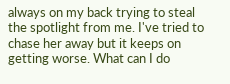always on my back trying to steal the spotlight from me. I've tried to chase her away but it keeps on getting worse. What can I do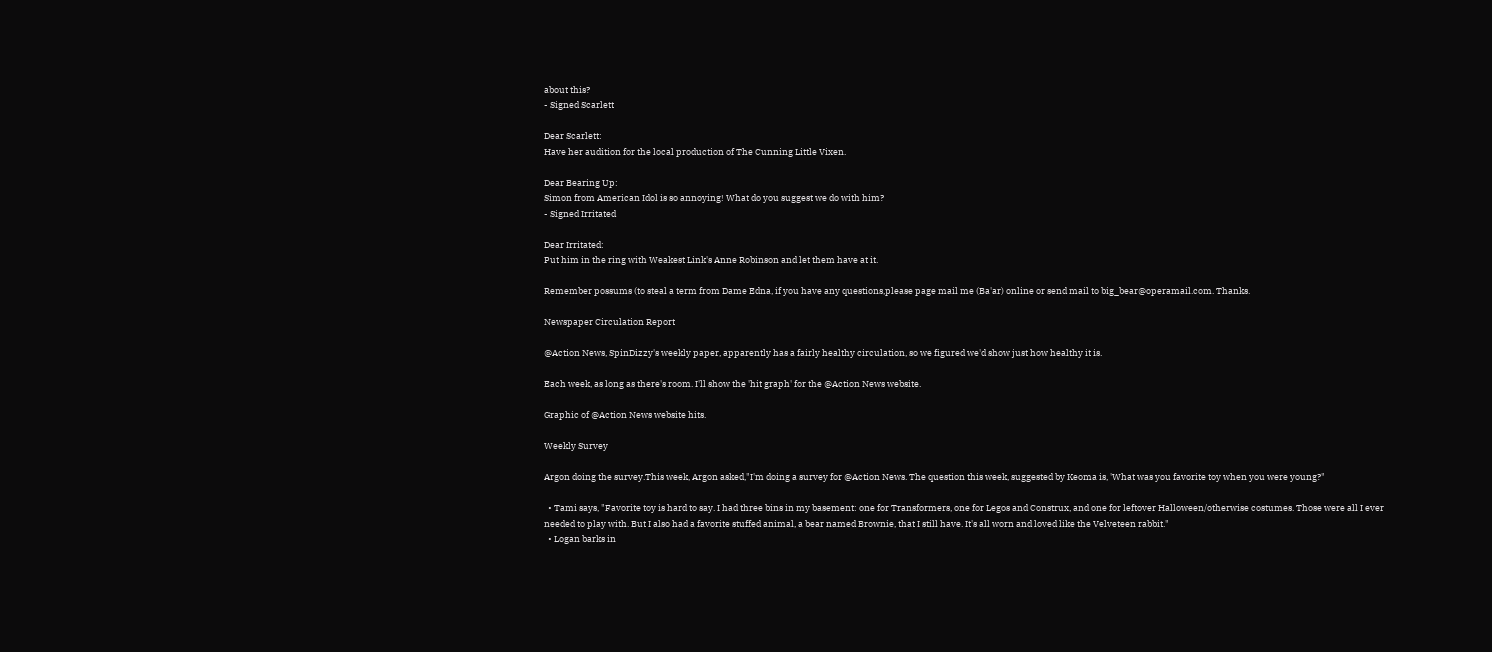about this?
- Signed Scarlett

Dear Scarlett:
Have her audition for the local production of The Cunning Little Vixen.

Dear Bearing Up:
Simon from American Idol is so annoying! What do you suggest we do with him?
- Signed Irritated

Dear Irritated:
Put him in the ring with Weakest Link's Anne Robinson and let them have at it.

Remember possums (to steal a term from Dame Edna, if you have any questions,please page mail me (Ba'ar) online or send mail to big_bear@operamail.com. Thanks.

Newspaper Circulation Report

@Action News, SpinDizzy's weekly paper, apparently has a fairly healthy circulation, so we figured we'd show just how healthy it is.

Each week, as long as there's room. I'll show the 'hit graph' for the @Action News website.

Graphic of @Action News website hits.

Weekly Survey

Argon doing the survey.This week, Argon asked,"I'm doing a survey for @Action News. The question this week, suggested by Keoma is, 'What was you favorite toy when you were young?"

  • Tami says, "Favorite toy is hard to say. I had three bins in my basement: one for Transformers, one for Legos and Construx, and one for leftover Halloween/otherwise costumes. Those were all I ever needed to play with. But I also had a favorite stuffed animal, a bear named Brownie, that I still have. It's all worn and loved like the Velveteen rabbit."
  • Logan barks in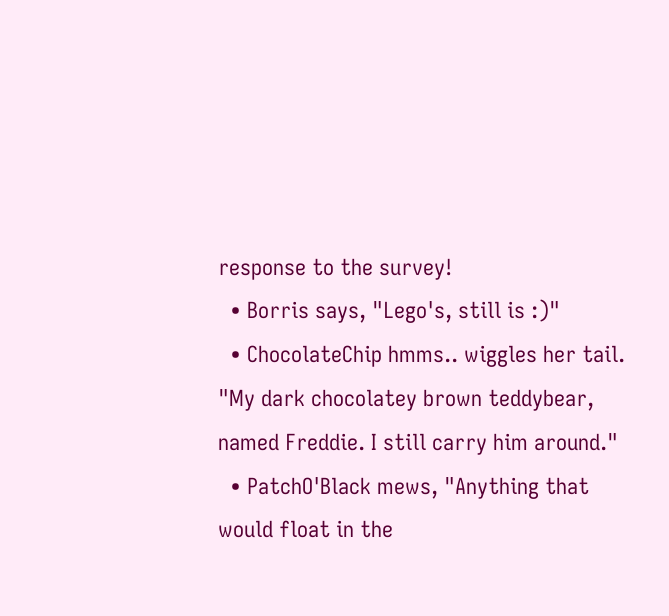response to the survey!
  • Borris says, "Lego's, still is :)"
  • ChocolateChip hmms.. wiggles her tail. "My dark chocolatey brown teddybear, named Freddie. I still carry him around."
  • PatchO'Black mews, "Anything that would float in the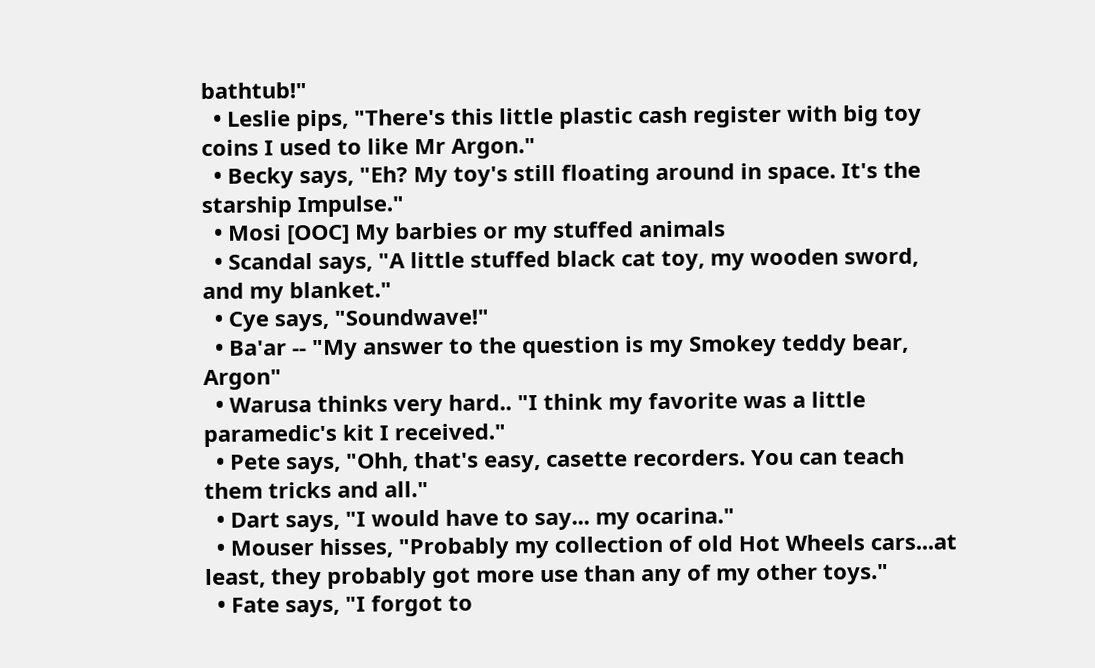bathtub!"
  • Leslie pips, "There's this little plastic cash register with big toy coins I used to like Mr Argon."
  • Becky says, "Eh? My toy's still floating around in space. It's the starship Impulse."
  • Mosi [OOC] My barbies or my stuffed animals
  • Scandal says, "A little stuffed black cat toy, my wooden sword, and my blanket."
  • Cye says, "Soundwave!"
  • Ba'ar -- "My answer to the question is my Smokey teddy bear, Argon"
  • Warusa thinks very hard.. "I think my favorite was a little paramedic's kit I received."
  • Pete says, "Ohh, that's easy, casette recorders. You can teach them tricks and all."
  • Dart says, "I would have to say... my ocarina."
  • Mouser hisses, "Probably my collection of old Hot Wheels cars...at least, they probably got more use than any of my other toys."
  • Fate says, "I forgot to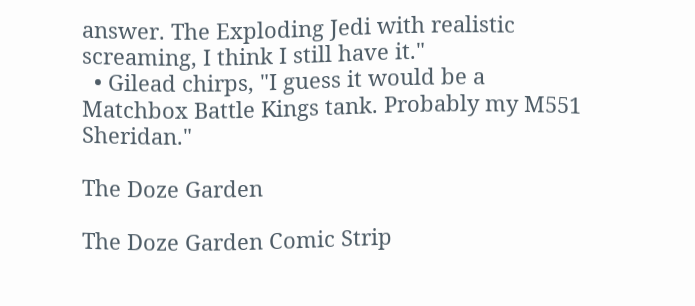answer. The Exploding Jedi with realistic screaming, I think I still have it."
  • Gilead chirps, "I guess it would be a Matchbox Battle Kings tank. Probably my M551 Sheridan."

The Doze Garden

The Doze Garden Comic Strip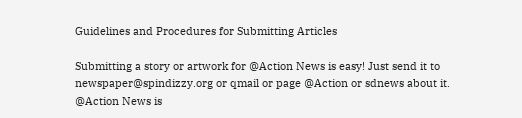Guidelines and Procedures for Submitting Articles

Submitting a story or artwork for @Action News is easy! Just send it to newspaper@spindizzy.org or qmail or page @Action or sdnews about it.
@Action News is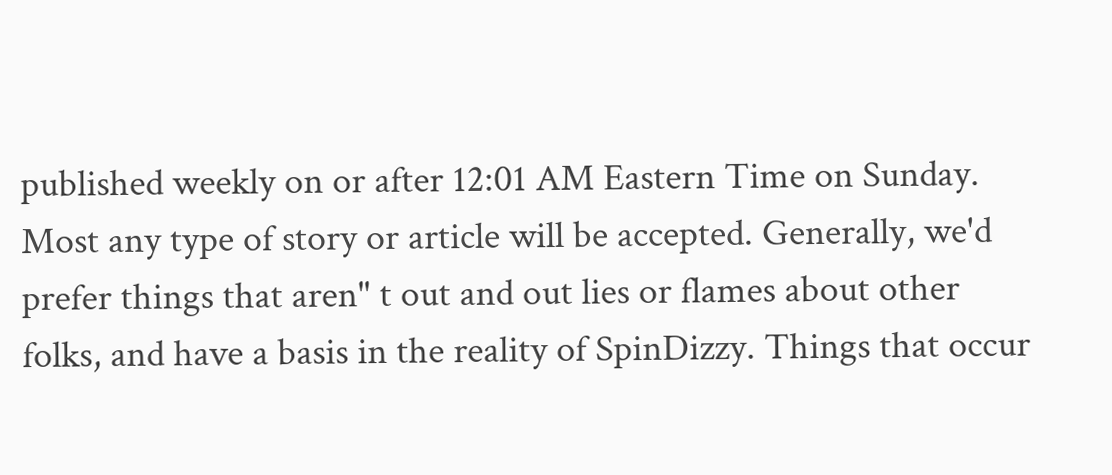published weekly on or after 12:01 AM Eastern Time on Sunday. Most any type of story or article will be accepted. Generally, we'd prefer things that aren" t out and out lies or flames about other folks, and have a basis in the reality of SpinDizzy. Things that occur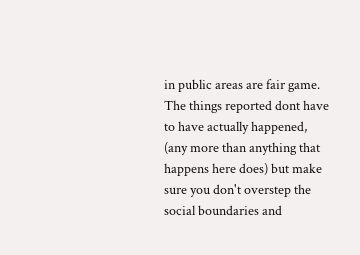in public areas are fair game. The things reported dont have to have actually happened, (any more than anything that happens here does) but make sure you don't overstep the social boundaries and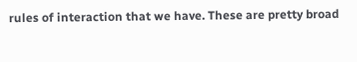rules of interaction that we have. These are pretty broad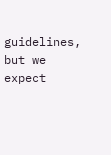guidelines, but we expect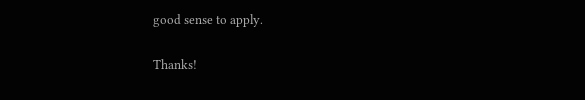good sense to apply.

Thanks!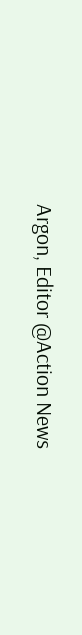Argon, Editor @Action News